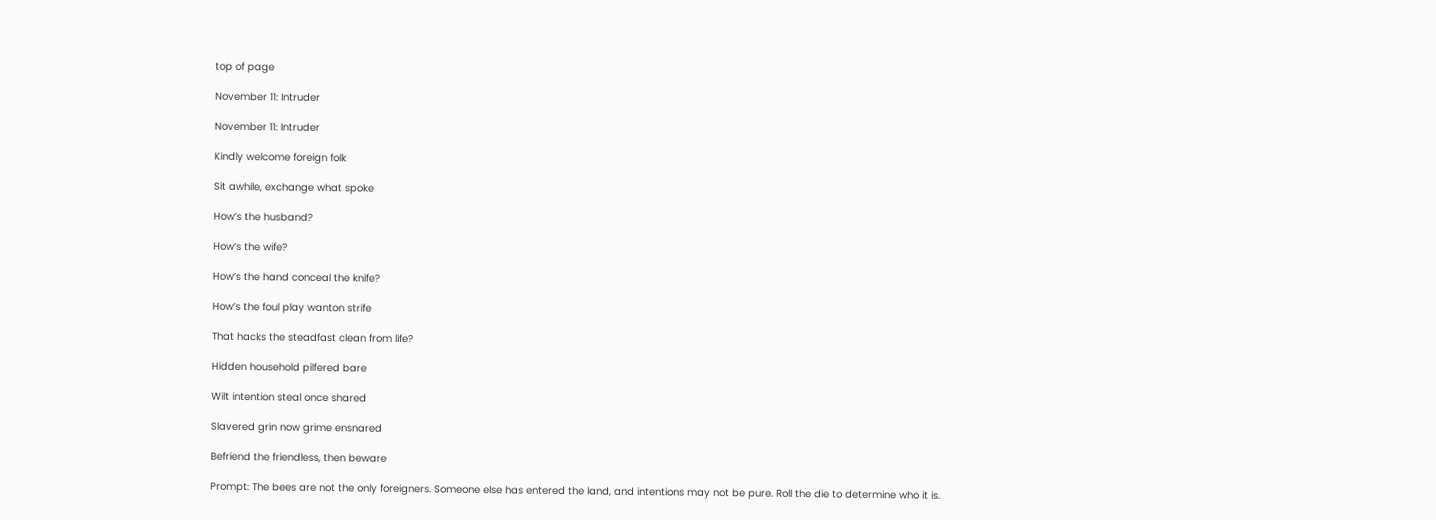top of page

November 11: Intruder

November 11: Intruder

Kindly welcome foreign folk

Sit awhile, exchange what spoke

How’s the husband?

How’s the wife?

How’s the hand conceal the knife?

How’s the foul play wanton strife

That hacks the steadfast clean from life?

Hidden household pilfered bare

Wilt intention steal once shared

Slavered grin now grime ensnared

Befriend the friendless, then beware

Prompt: The bees are not the only foreigners. Someone else has entered the land, and intentions may not be pure. Roll the die to determine who it is.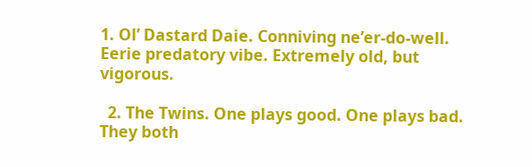1. Ol’ Dastard Daie. Conniving ne’er-do-well. Eerie predatory vibe. Extremely old, but vigorous.

  2. The Twins. One plays good. One plays bad. They both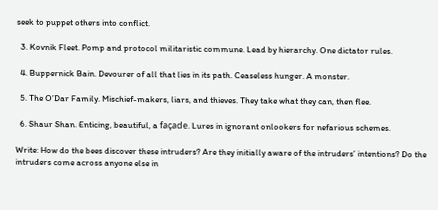seek to puppet others into conflict.

  3. Kovnik Fleet. Pomp and protocol militaristic commune. Lead by hierarchy. One dictator rules.

  4. Buppernick Bain. Devourer of all that lies in its path. Ceaseless hunger. A monster.

  5. The O’Dar Family. Mischief-makers, liars, and thieves. They take what they can, then flee.

  6. Shaur Shan. Enticing, beautiful, a façade. Lures in ignorant onlookers for nefarious schemes.

Write: How do the bees discover these intruders? Are they initially aware of the intruders’ intentions? Do the intruders come across anyone else in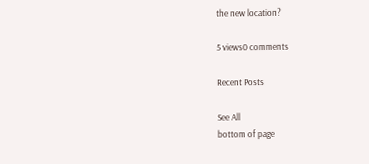the new location?

5 views0 comments

Recent Posts

See All
bottom of page